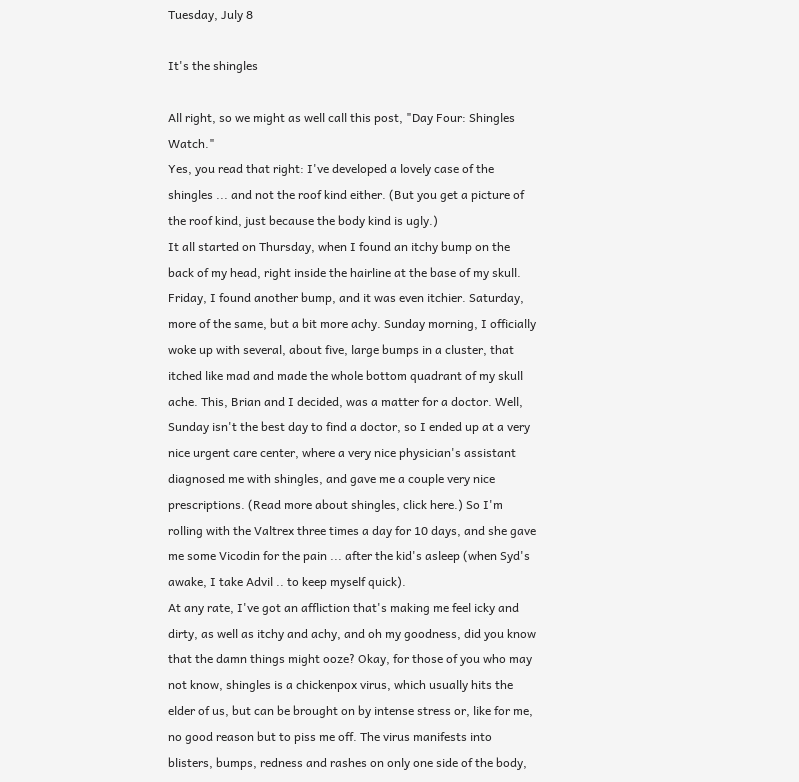Tuesday, July 8

It's the shingles

All right, so we might as well call this post, "Day Four: Shingles Watch."
Yes, you read that right: I've developed a lovely case of the shingles ... and not the roof kind either. (But you get a picture of the roof kind, just because the body kind is ugly.)
It all started on Thursday, when I found an itchy bump on the back of my head, right inside the hairline at the base of my skull. Friday, I found another bump, and it was even itchier. Saturday, more of the same, but a bit more achy. Sunday morning, I officially woke up with several, about five, large bumps in a cluster, that itched like mad and made the whole bottom quadrant of my skull ache. This, Brian and I decided, was a matter for a doctor. Well, Sunday isn't the best day to find a doctor, so I ended up at a very nice urgent care center, where a very nice physician's assistant diagnosed me with shingles, and gave me a couple very nice prescriptions. (Read more about shingles, click here.) So I'm rolling with the Valtrex three times a day for 10 days, and she gave me some Vicodin for the pain ... after the kid's asleep (when Syd's awake, I take Advil .. to keep myself quick).
At any rate, I've got an affliction that's making me feel icky and dirty, as well as itchy and achy, and oh my goodness, did you know that the damn things might ooze? Okay, for those of you who may not know, shingles is a chickenpox virus, which usually hits the elder of us, but can be brought on by intense stress or, like for me, no good reason but to piss me off. The virus manifests into blisters, bumps, redness and rashes on only one side of the body,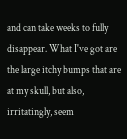and can take weeks to fully disappear. What I've got are the large itchy bumps that are at my skull, but also, irritatingly, seem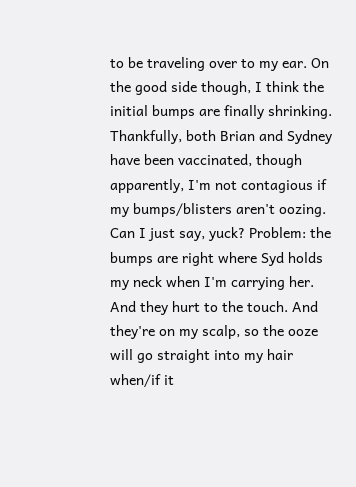to be traveling over to my ear. On the good side though, I think the initial bumps are finally shrinking.
Thankfully, both Brian and Sydney have been vaccinated, though apparently, I'm not contagious if my bumps/blisters aren't oozing. Can I just say, yuck? Problem: the bumps are right where Syd holds my neck when I'm carrying her. And they hurt to the touch. And they're on my scalp, so the ooze will go straight into my hair when/if it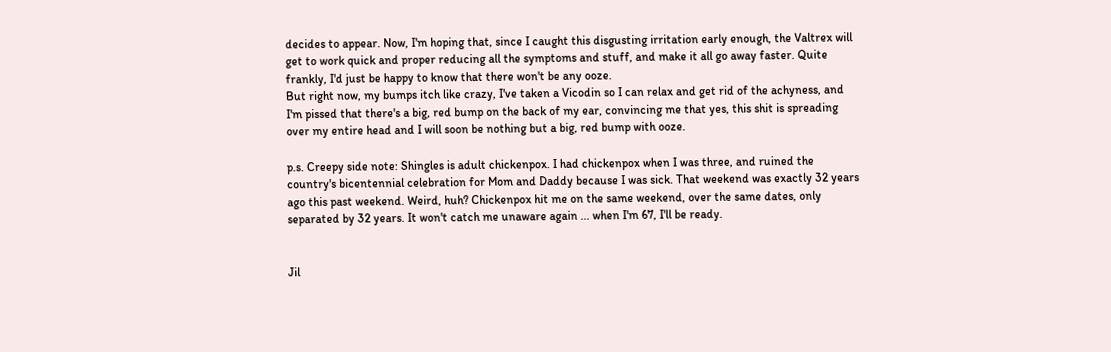decides to appear. Now, I'm hoping that, since I caught this disgusting irritation early enough, the Valtrex will get to work quick and proper reducing all the symptoms and stuff, and make it all go away faster. Quite frankly, I'd just be happy to know that there won't be any ooze.
But right now, my bumps itch like crazy, I've taken a Vicodin so I can relax and get rid of the achyness, and I'm pissed that there's a big, red bump on the back of my ear, convincing me that yes, this shit is spreading over my entire head and I will soon be nothing but a big, red bump with ooze.

p.s. Creepy side note: Shingles is adult chickenpox. I had chickenpox when I was three, and ruined the country's bicentennial celebration for Mom and Daddy because I was sick. That weekend was exactly 32 years ago this past weekend. Weird, huh? Chickenpox hit me on the same weekend, over the same dates, only separated by 32 years. It won't catch me unaware again ... when I'm 67, I'll be ready.


Jil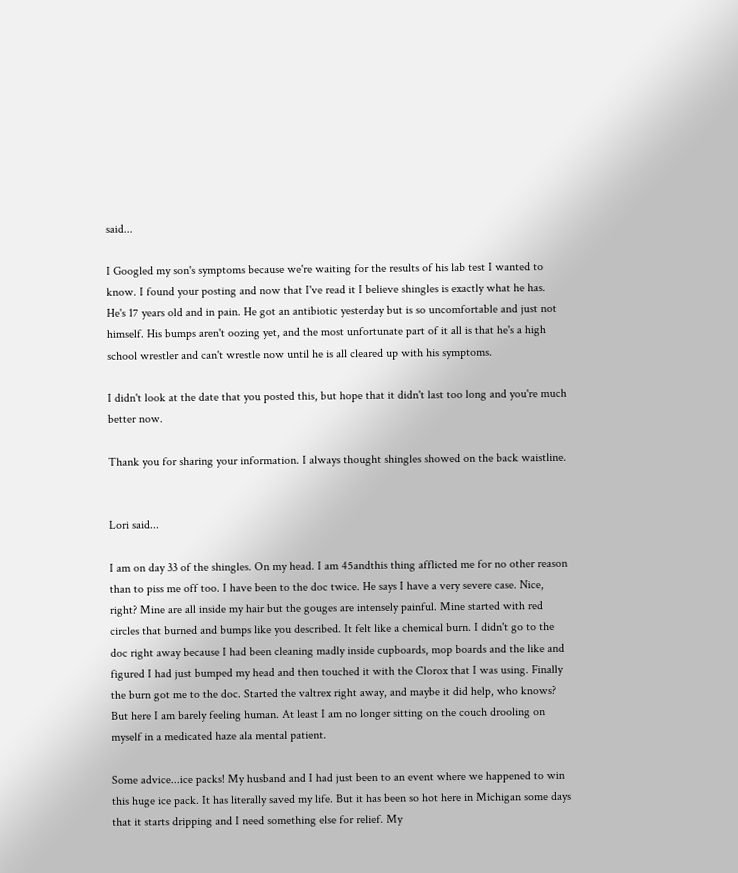said...

I Googled my son's symptoms because we're waiting for the results of his lab test I wanted to know. I found your posting and now that I've read it I believe shingles is exactly what he has. He's 17 years old and in pain. He got an antibiotic yesterday but is so uncomfortable and just not himself. His bumps aren't oozing yet, and the most unfortunate part of it all is that he's a high school wrestler and can't wrestle now until he is all cleared up with his symptoms.

I didn't look at the date that you posted this, but hope that it didn't last too long and you're much better now.

Thank you for sharing your information. I always thought shingles showed on the back waistline.


Lori said...

I am on day 33 of the shingles. On my head. I am 45andthis thing afflicted me for no other reason than to piss me off too. I have been to the doc twice. He says I have a very severe case. Nice, right? Mine are all inside my hair but the gouges are intensely painful. Mine started with red circles that burned and bumps like you described. It felt like a chemical burn. I didn't go to the doc right away because I had been cleaning madly inside cupboards, mop boards and the like and figured I had just bumped my head and then touched it with the Clorox that I was using. Finally the burn got me to the doc. Started the valtrex right away, and maybe it did help, who knows? But here I am barely feeling human. At least I am no longer sitting on the couch drooling on myself in a medicated haze ala mental patient.

Some advice...ice packs! My husband and I had just been to an event where we happened to win this huge ice pack. It has literally saved my life. But it has been so hot here in Michigan some days that it starts dripping and I need something else for relief. My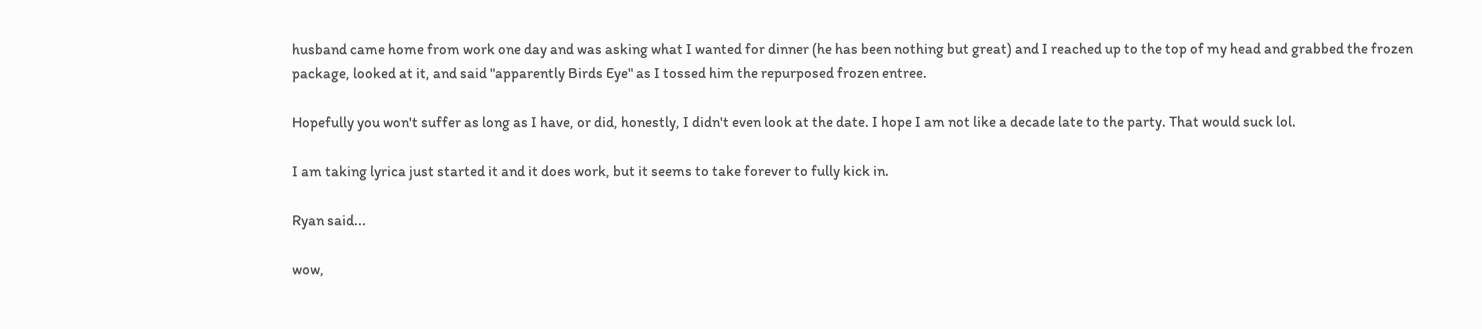husband came home from work one day and was asking what I wanted for dinner (he has been nothing but great) and I reached up to the top of my head and grabbed the frozen package, looked at it, and said "apparently Birds Eye" as I tossed him the repurposed frozen entree.

Hopefully you won't suffer as long as I have, or did, honestly, I didn't even look at the date. I hope I am not like a decade late to the party. That would suck lol.

I am taking lyrica just started it and it does work, but it seems to take forever to fully kick in.

Ryan said...

wow,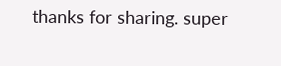thanks for sharing. super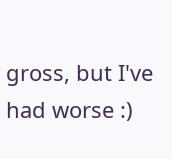gross, but I've had worse :)